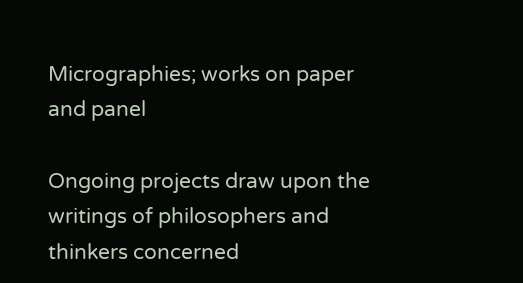Micrographies; works on paper and panel

Ongoing projects draw upon the writings of philosophers and thinkers concerned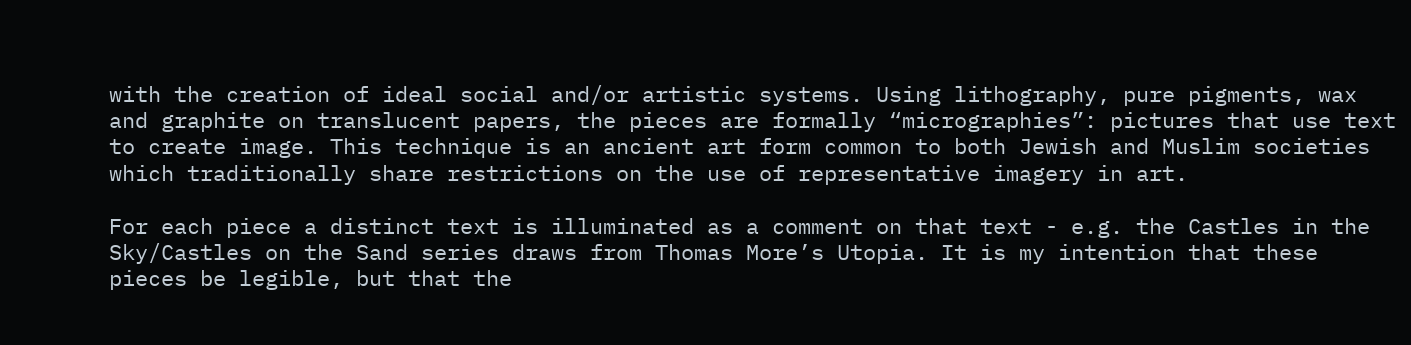with the creation of ideal social and/or artistic systems. Using lithography, pure pigments, wax and graphite on translucent papers, the pieces are formally “micrographies”: pictures that use text to create image. This technique is an ancient art form common to both Jewish and Muslim societies which traditionally share restrictions on the use of representative imagery in art.

For each piece a distinct text is illuminated as a comment on that text - e.g. the Castles in the Sky/Castles on the Sand series draws from Thomas More’s Utopia. It is my intention that these pieces be legible, but that the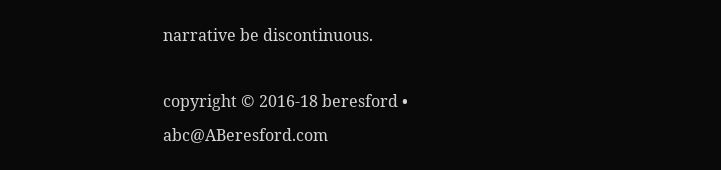narrative be discontinuous.

copyright © 2016-18 beresford • abc@ABeresford.com